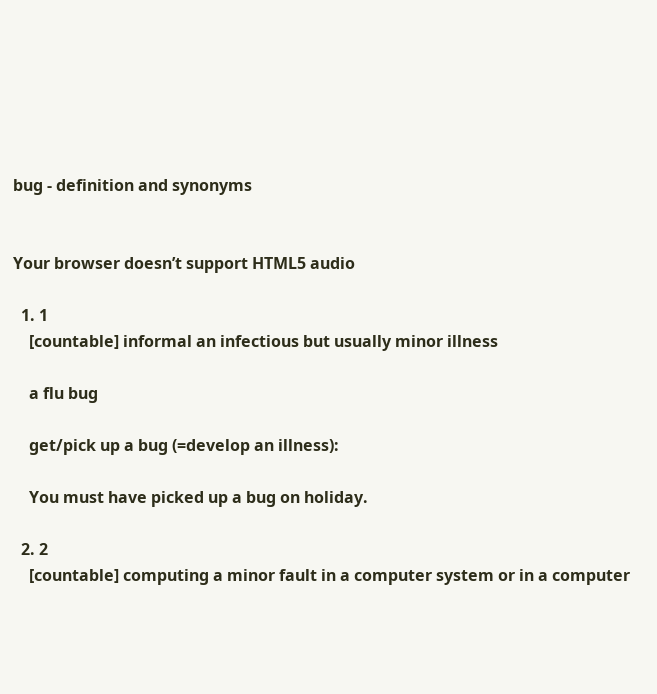bug - definition and synonyms


Your browser doesn’t support HTML5 audio

  1. 1
    [countable] informal an infectious but usually minor illness

    a flu bug

    get/pick up a bug (=develop an illness):

    You must have picked up a bug on holiday.

  2. 2
    [countable] computing a minor fault in a computer system or in a computer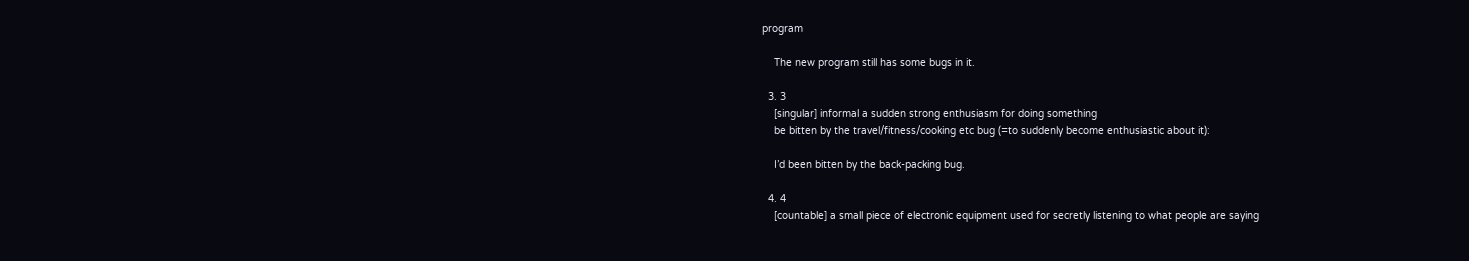program

    The new program still has some bugs in it.

  3. 3
    [singular] informal a sudden strong enthusiasm for doing something
    be bitten by the travel/fitness/cooking etc bug (=to suddenly become enthusiastic about it):

    I’d been bitten by the back-packing bug.

  4. 4
    [countable] a small piece of electronic equipment used for secretly listening to what people are saying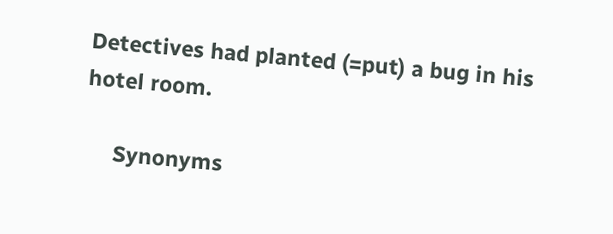Detectives had planted (=put) a bug in his hotel room.

     Synonyms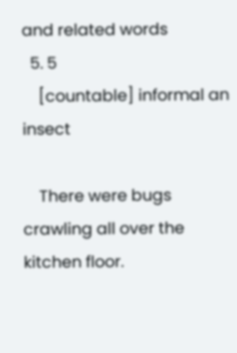and related words
  5. 5
    [countable] informal an insect

    There were bugs crawling all over the kitchen floor.